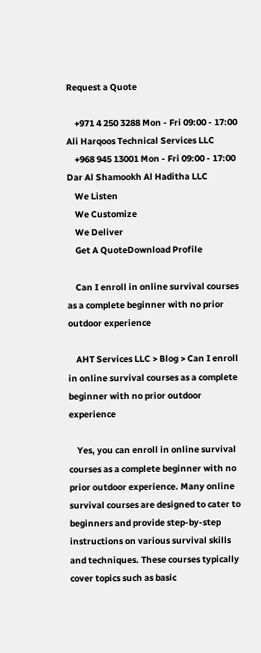Request a Quote

    +971 4 250 3288 Mon - Fri 09:00 - 17:00 Ali Harqoos Technical Services LLC
    +968 945 13001 Mon - Fri 09:00 - 17:00 Dar Al Shamookh Al Haditha LLC
    We Listen
    We Customize
    We Deliver
    Get A QuoteDownload Profile

    Can I enroll in online survival courses as a complete beginner with no prior outdoor experience

    AHT Services LLC > Blog > Can I enroll in online survival courses as a complete beginner with no prior outdoor experience

    Yes, you can enroll in online survival courses as a complete beginner with no prior outdoor experience. Many online survival courses are designed to cater to beginners and provide step-by-step instructions on various survival skills and techniques. These courses typically cover topics such as basic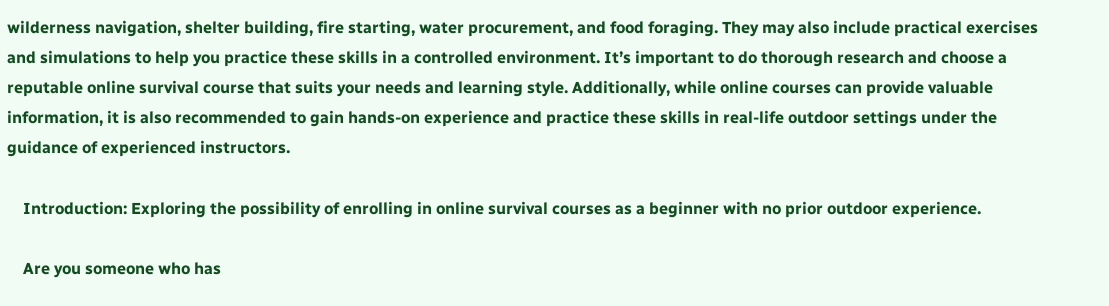wilderness navigation, shelter building, fire starting, water procurement, and food foraging. They may also include practical exercises and simulations to help you practice these skills in a controlled environment. It’s important to do thorough research and choose a reputable online survival course that suits your needs and learning style. Additionally, while online courses can provide valuable information, it is also recommended to gain hands-on experience and practice these skills in real-life outdoor settings under the guidance of experienced instructors.

    Introduction: Exploring the possibility of enrolling in online survival courses as a beginner with no prior outdoor experience.

    Are you someone who has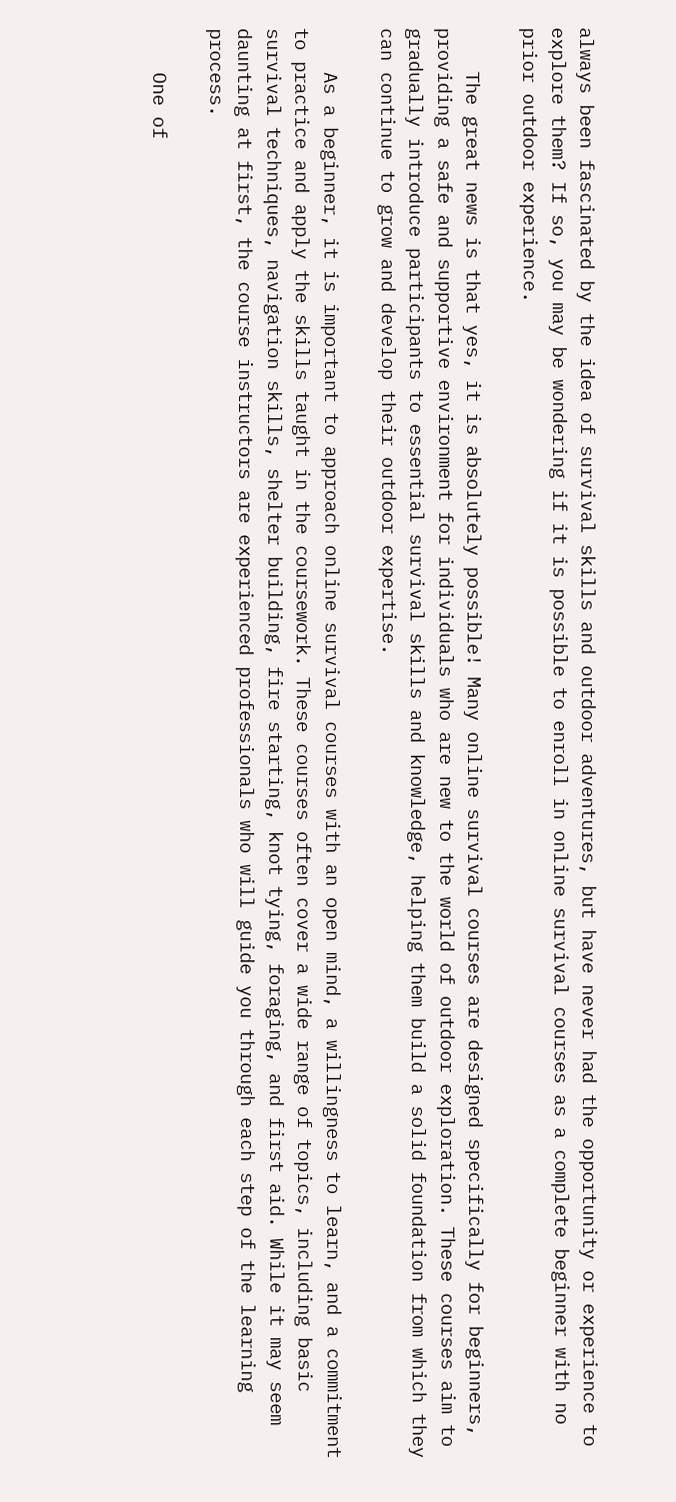always been fascinated by the idea of survival skills and outdoor adventures, but have never had the opportunity or experience to explore them? If so, you may be wondering if it is possible to enroll in online survival courses as a complete beginner with no prior outdoor experience.

    The great news is that yes, it is absolutely possible! Many online survival courses are designed specifically for beginners, providing a safe and supportive environment for individuals who are new to the world of outdoor exploration. These courses aim to gradually introduce participants to essential survival skills and knowledge, helping them build a solid foundation from which they can continue to grow and develop their outdoor expertise.

    As a beginner, it is important to approach online survival courses with an open mind, a willingness to learn, and a commitment to practice and apply the skills taught in the coursework. These courses often cover a wide range of topics, including basic survival techniques, navigation skills, shelter building, fire starting, knot tying, foraging, and first aid. While it may seem daunting at first, the course instructors are experienced professionals who will guide you through each step of the learning process.

    One of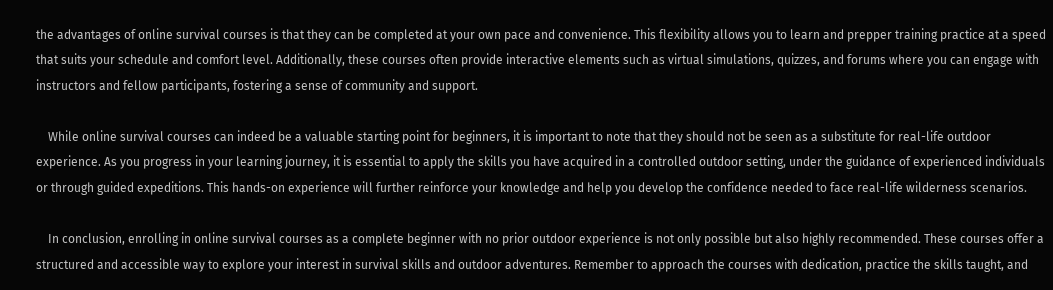the advantages of online survival courses is that they can be completed at your own pace and convenience. This flexibility allows you to learn and prepper training practice at a speed that suits your schedule and comfort level. Additionally, these courses often provide interactive elements such as virtual simulations, quizzes, and forums where you can engage with instructors and fellow participants, fostering a sense of community and support.

    While online survival courses can indeed be a valuable starting point for beginners, it is important to note that they should not be seen as a substitute for real-life outdoor experience. As you progress in your learning journey, it is essential to apply the skills you have acquired in a controlled outdoor setting, under the guidance of experienced individuals or through guided expeditions. This hands-on experience will further reinforce your knowledge and help you develop the confidence needed to face real-life wilderness scenarios.

    In conclusion, enrolling in online survival courses as a complete beginner with no prior outdoor experience is not only possible but also highly recommended. These courses offer a structured and accessible way to explore your interest in survival skills and outdoor adventures. Remember to approach the courses with dedication, practice the skills taught, and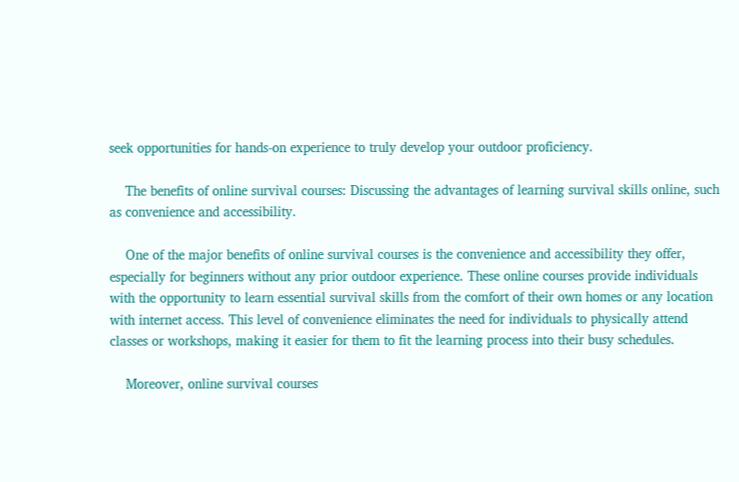seek opportunities for hands-on experience to truly develop your outdoor proficiency.

    The benefits of online survival courses: Discussing the advantages of learning survival skills online, such as convenience and accessibility.

    One of the major benefits of online survival courses is the convenience and accessibility they offer, especially for beginners without any prior outdoor experience. These online courses provide individuals with the opportunity to learn essential survival skills from the comfort of their own homes or any location with internet access. This level of convenience eliminates the need for individuals to physically attend classes or workshops, making it easier for them to fit the learning process into their busy schedules.

    Moreover, online survival courses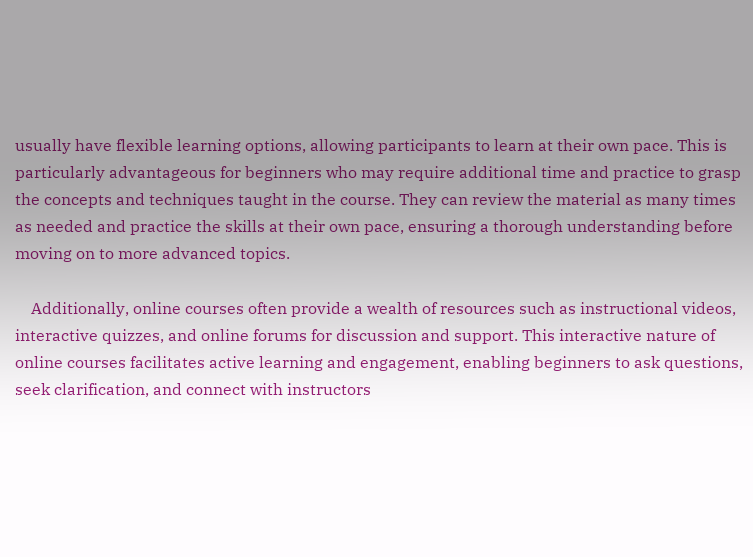usually have flexible learning options, allowing participants to learn at their own pace. This is particularly advantageous for beginners who may require additional time and practice to grasp the concepts and techniques taught in the course. They can review the material as many times as needed and practice the skills at their own pace, ensuring a thorough understanding before moving on to more advanced topics.

    Additionally, online courses often provide a wealth of resources such as instructional videos, interactive quizzes, and online forums for discussion and support. This interactive nature of online courses facilitates active learning and engagement, enabling beginners to ask questions, seek clarification, and connect with instructors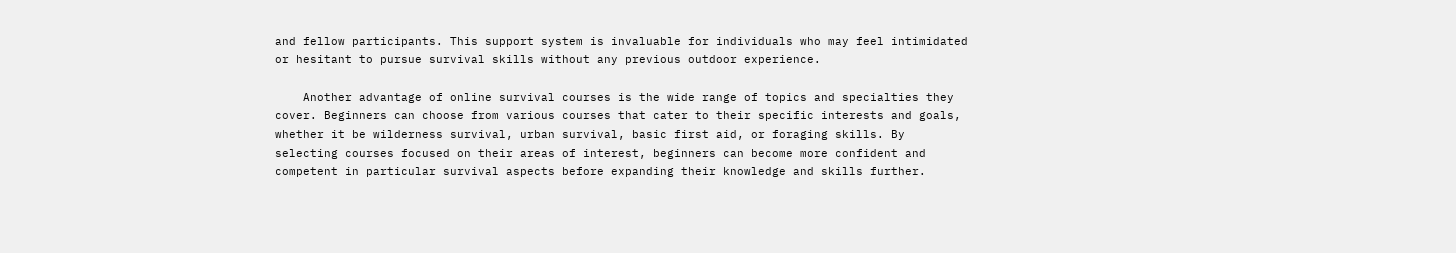and fellow participants. This support system is invaluable for individuals who may feel intimidated or hesitant to pursue survival skills without any previous outdoor experience.

    Another advantage of online survival courses is the wide range of topics and specialties they cover. Beginners can choose from various courses that cater to their specific interests and goals, whether it be wilderness survival, urban survival, basic first aid, or foraging skills. By selecting courses focused on their areas of interest, beginners can become more confident and competent in particular survival aspects before expanding their knowledge and skills further.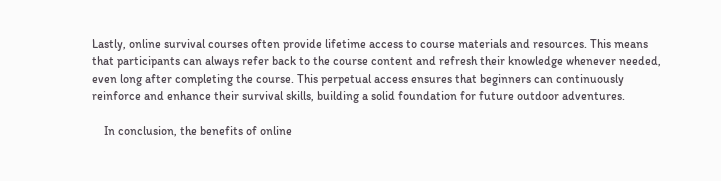Lastly, online survival courses often provide lifetime access to course materials and resources. This means that participants can always refer back to the course content and refresh their knowledge whenever needed, even long after completing the course. This perpetual access ensures that beginners can continuously reinforce and enhance their survival skills, building a solid foundation for future outdoor adventures.

    In conclusion, the benefits of online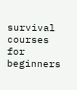survival courses for beginners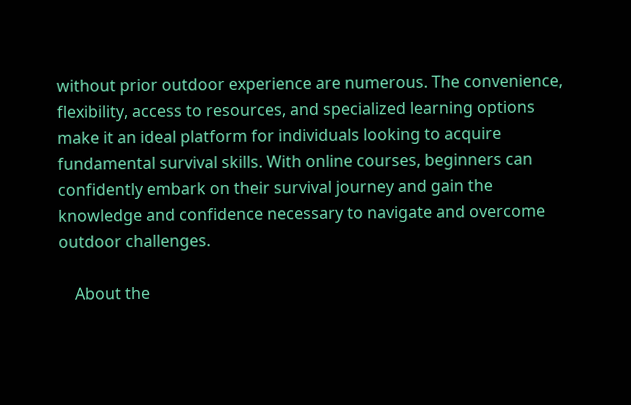without prior outdoor experience are numerous. The convenience, flexibility, access to resources, and specialized learning options make it an ideal platform for individuals looking to acquire fundamental survival skills. With online courses, beginners can confidently embark on their survival journey and gain the knowledge and confidence necessary to navigate and overcome outdoor challenges.

    About the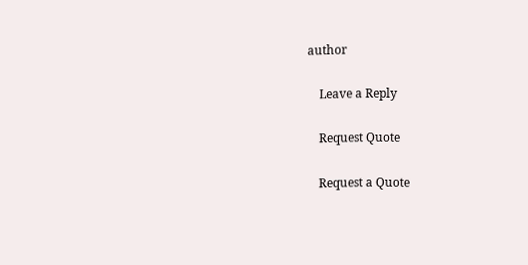author

    Leave a Reply

    Request Quote

    Request a Quote